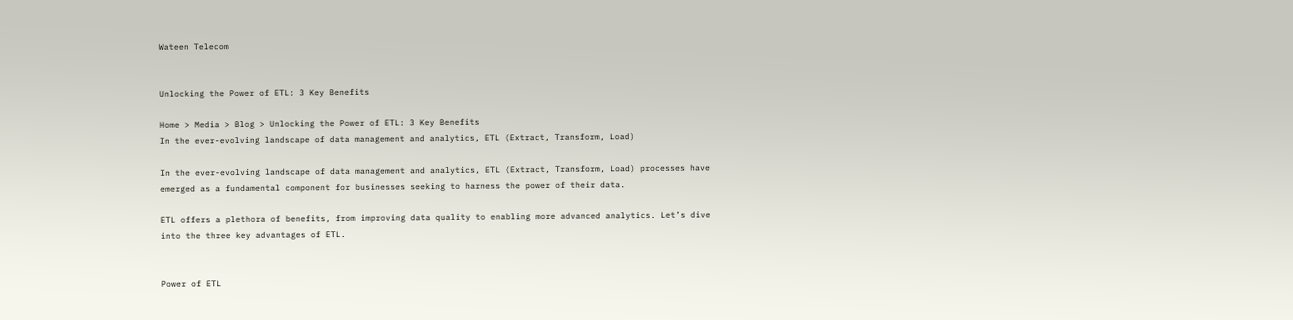Wateen Telecom


Unlocking the Power of ETL: 3 Key Benefits

Home > Media > Blog > Unlocking the Power of ETL: 3 Key Benefits
In the ever-evolving landscape of data management and analytics, ETL (Extract, Transform, Load)

In the ever-evolving landscape of data management and analytics, ETL (Extract, Transform, Load) processes have emerged as a fundamental component for businesses seeking to harness the power of their data.

ETL offers a plethora of benefits, from improving data quality to enabling more advanced analytics. Let’s dive into the three key advantages of ETL.


Power of ETL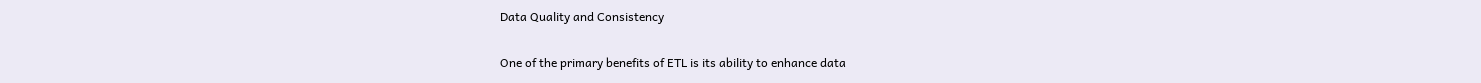Data Quality and Consistency

One of the primary benefits of ETL is its ability to enhance data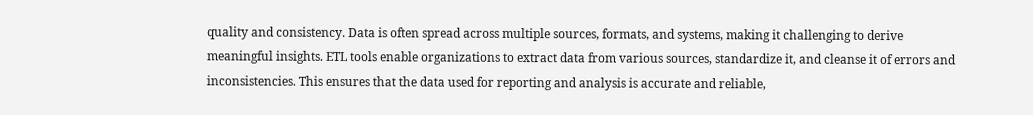quality and consistency. Data is often spread across multiple sources, formats, and systems, making it challenging to derive meaningful insights. ETL tools enable organizations to extract data from various sources, standardize it, and cleanse it of errors and inconsistencies. This ensures that the data used for reporting and analysis is accurate and reliable,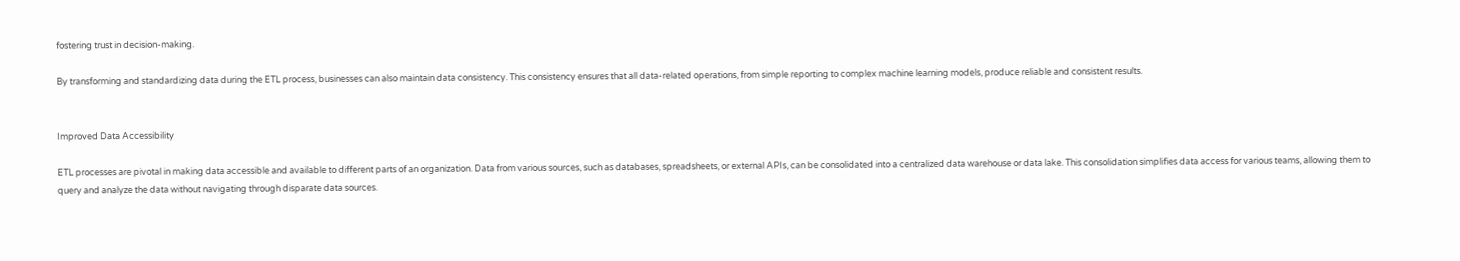fostering trust in decision-making.

By transforming and standardizing data during the ETL process, businesses can also maintain data consistency. This consistency ensures that all data-related operations, from simple reporting to complex machine learning models, produce reliable and consistent results.


Improved Data Accessibility

ETL processes are pivotal in making data accessible and available to different parts of an organization. Data from various sources, such as databases, spreadsheets, or external APIs, can be consolidated into a centralized data warehouse or data lake. This consolidation simplifies data access for various teams, allowing them to query and analyze the data without navigating through disparate data sources.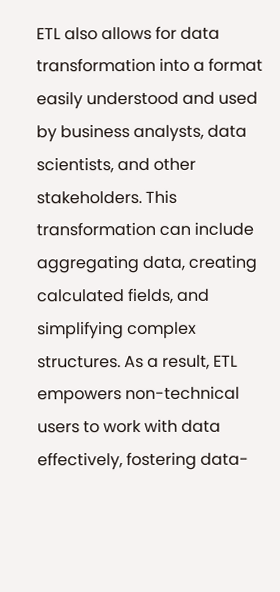ETL also allows for data transformation into a format easily understood and used by business analysts, data scientists, and other stakeholders. This transformation can include aggregating data, creating calculated fields, and simplifying complex structures. As a result, ETL empowers non-technical users to work with data effectively, fostering data-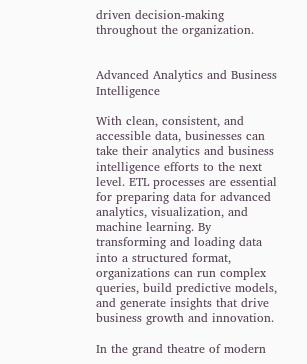driven decision-making throughout the organization.


Advanced Analytics and Business Intelligence

With clean, consistent, and accessible data, businesses can take their analytics and business intelligence efforts to the next level. ETL processes are essential for preparing data for advanced analytics, visualization, and machine learning. By transforming and loading data into a structured format, organizations can run complex queries, build predictive models, and generate insights that drive business growth and innovation.

In the grand theatre of modern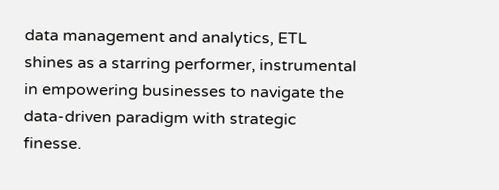data management and analytics, ETL shines as a starring performer, instrumental in empowering businesses to navigate the data-driven paradigm with strategic finesse.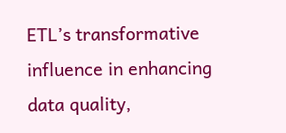ETL’s transformative influence in enhancing data quality,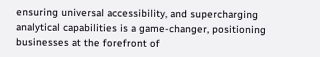ensuring universal accessibility, and supercharging analytical capabilities is a game-changer, positioning businesses at the forefront of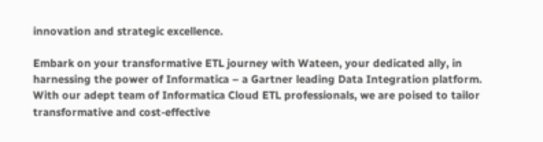innovation and strategic excellence.

Embark on your transformative ETL journey with Wateen, your dedicated ally, in harnessing the power of Informatica – a Gartner leading Data Integration platform. With our adept team of Informatica Cloud ETL professionals, we are poised to tailor transformative and cost-effective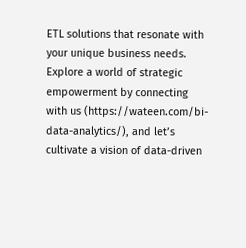ETL solutions that resonate with your unique business needs. Explore a world of strategic empowerment by connecting with us (https://wateen.com/bi-data-analytics/), and let’s cultivate a vision of data-driven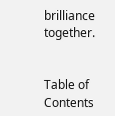brilliance together.


Table of Contents